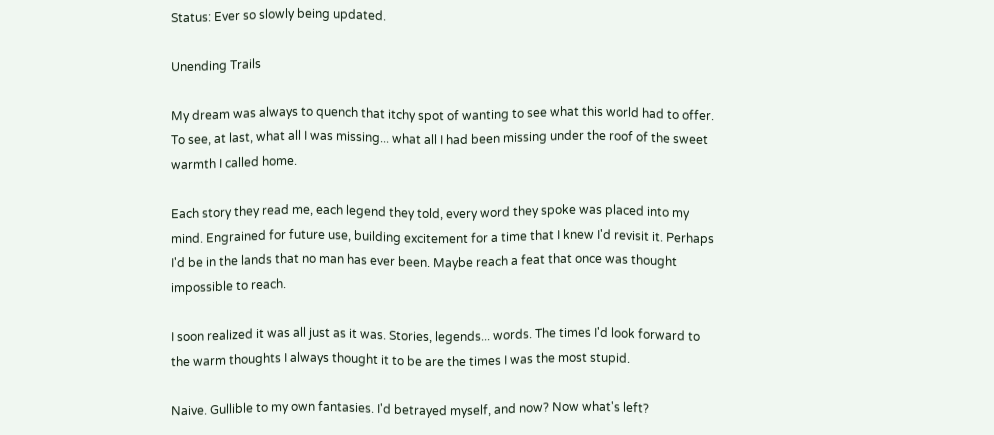Status: Ever so slowly being updated.

Unending Trails

My dream was always to quench that itchy spot of wanting to see what this world had to offer. To see, at last, what all I was missing... what all I had been missing under the roof of the sweet warmth I called home.

Each story they read me, each legend they told, every word they spoke was placed into my mind. Engrained for future use, building excitement for a time that I knew I'd revisit it. Perhaps I'd be in the lands that no man has ever been. Maybe reach a feat that once was thought impossible to reach.

I soon realized it was all just as it was. Stories, legends... words. The times I'd look forward to the warm thoughts I always thought it to be are the times I was the most stupid.

Naive. Gullible to my own fantasies. I'd betrayed myself, and now? Now what's left?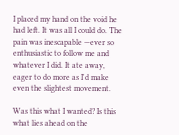I placed my hand on the void he had left. It was all I could do. The pain was inescapable —ever so enthusiastic to follow me and whatever I did. It ate away, eager to do more as I'd make even the slightest movement.

Was this what I wanted? Is this what lies ahead on the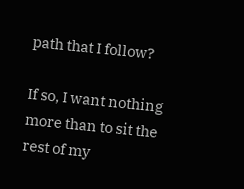path that I follow?

If so, I want nothing more than to sit the rest of my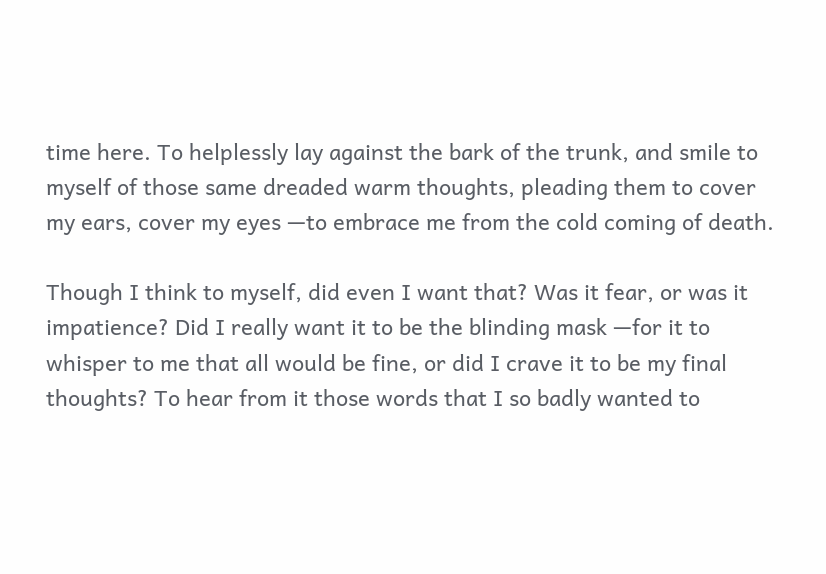time here. To helplessly lay against the bark of the trunk, and smile to myself of those same dreaded warm thoughts, pleading them to cover my ears, cover my eyes —to embrace me from the cold coming of death.

Though I think to myself, did even I want that? Was it fear, or was it impatience? Did I really want it to be the blinding mask —for it to whisper to me that all would be fine, or did I crave it to be my final thoughts? To hear from it those words that I so badly wanted to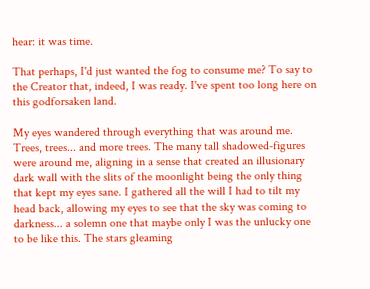hear: it was time.

That perhaps, I'd just wanted the fog to consume me? To say to the Creator that, indeed, I was ready. I've spent too long here on this godforsaken land.

My eyes wandered through everything that was around me. Trees, trees... and more trees. The many tall shadowed-figures were around me, aligning in a sense that created an illusionary dark wall with the slits of the moonlight being the only thing that kept my eyes sane. I gathered all the will I had to tilt my head back, allowing my eyes to see that the sky was coming to darkness... a solemn one that maybe only I was the unlucky one to be like this. The stars gleaming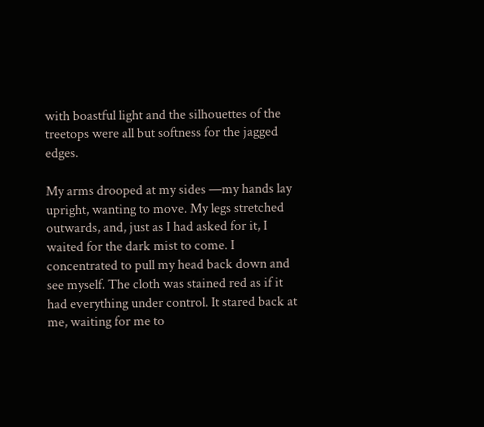with boastful light and the silhouettes of the treetops were all but softness for the jagged edges.

My arms drooped at my sides —my hands lay upright, wanting to move. My legs stretched outwards, and, just as I had asked for it, I waited for the dark mist to come. I concentrated to pull my head back down and see myself. The cloth was stained red as if it had everything under control. It stared back at me, waiting for me to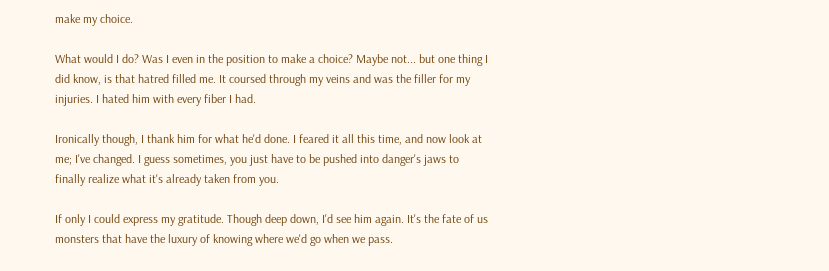make my choice.

What would I do? Was I even in the position to make a choice? Maybe not... but one thing I did know, is that hatred filled me. It coursed through my veins and was the filler for my injuries. I hated him with every fiber I had.

Ironically though, I thank him for what he'd done. I feared it all this time, and now look at me; I've changed. I guess sometimes, you just have to be pushed into danger's jaws to finally realize what it's already taken from you.

If only I could express my gratitude. Though deep down, I'd see him again. It's the fate of us monsters that have the luxury of knowing where we'd go when we pass.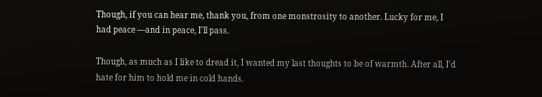Though, if you can hear me, thank you, from one monstrosity to another. Lucky for me, I had peace —and in peace, I'll pass.

Though, as much as I like to dread it, I wanted my last thoughts to be of warmth. After all, I'd hate for him to hold me in cold hands.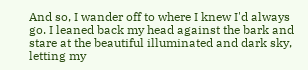And so, I wander off to where I knew I'd always go. I leaned back my head against the bark and stare at the beautiful illuminated and dark sky, letting my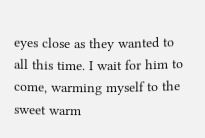eyes close as they wanted to all this time. I wait for him to come, warming myself to the sweet warm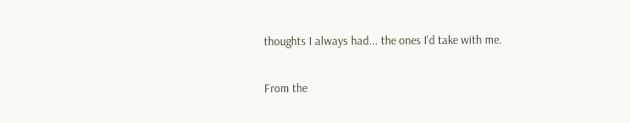thoughts I always had... the ones I'd take with me.

From the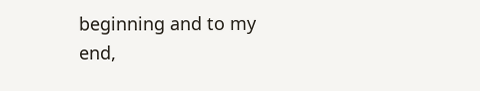beginning and to my end,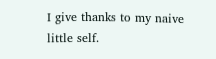I give thanks to my naive little self.